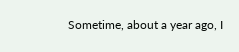Sometime, about a year ago, I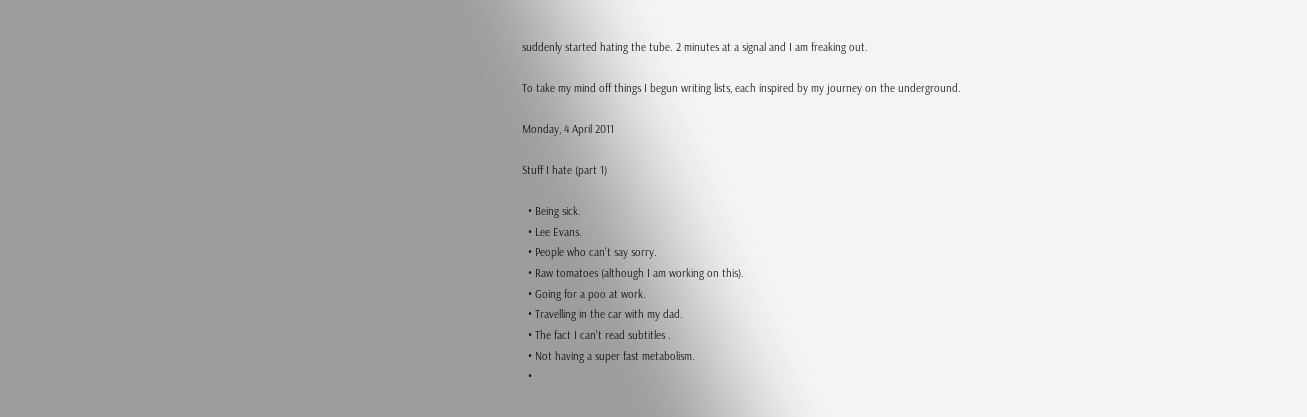suddenly started hating the tube. 2 minutes at a signal and I am freaking out.

To take my mind off things I begun writing lists, each inspired by my journey on the underground.

Monday, 4 April 2011

Stuff I hate (part 1)

  • Being sick.
  • Lee Evans.
  • People who can't say sorry.
  • Raw tomatoes (although I am working on this).
  • Going for a poo at work.
  • Travelling in the car with my dad.
  • The fact I can't read subtitles .
  • Not having a super fast metabolism.
  •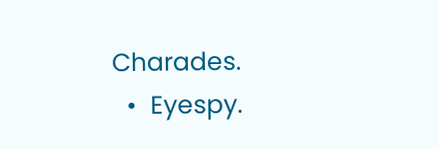Charades.
  •  Eyespy.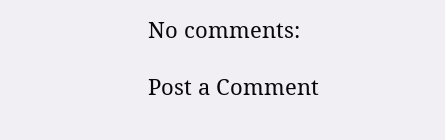No comments:

Post a Comment